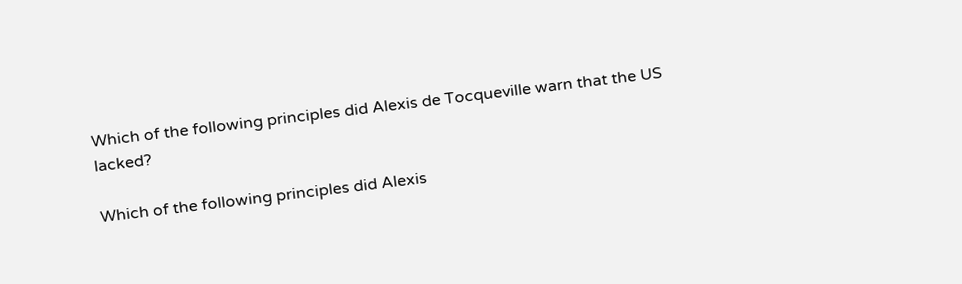Which of the following principles did Alexis de Tocqueville warn that the US lacked?

Which of the following principles did Alexis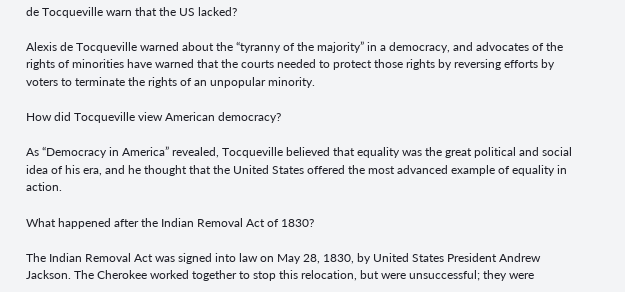de Tocqueville warn that the US lacked?

Alexis de Tocqueville warned about the “tyranny of the majority” in a democracy, and advocates of the rights of minorities have warned that the courts needed to protect those rights by reversing efforts by voters to terminate the rights of an unpopular minority.

How did Tocqueville view American democracy?

As “Democracy in America” revealed, Tocqueville believed that equality was the great political and social idea of his era, and he thought that the United States offered the most advanced example of equality in action.

What happened after the Indian Removal Act of 1830?

The Indian Removal Act was signed into law on May 28, 1830, by United States President Andrew Jackson. The Cherokee worked together to stop this relocation, but were unsuccessful; they were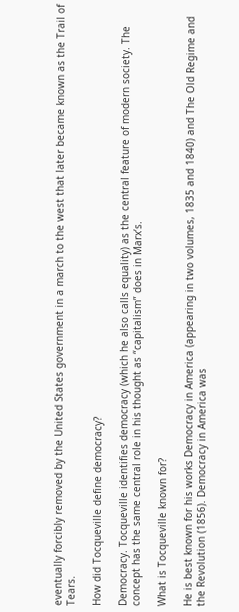eventually forcibly removed by the United States government in a march to the west that later became known as the Trail of Tears.

How did Tocqueville define democracy?

Democracy. Tocqueville identifies democracy (which he also calls equality) as the central feature of modern society. The concept has the same central role in his thought as “capitalism” does in Marx’s.

What is Tocqueville known for?

He is best known for his works Democracy in America (appearing in two volumes, 1835 and 1840) and The Old Regime and the Revolution (1856). Democracy in America was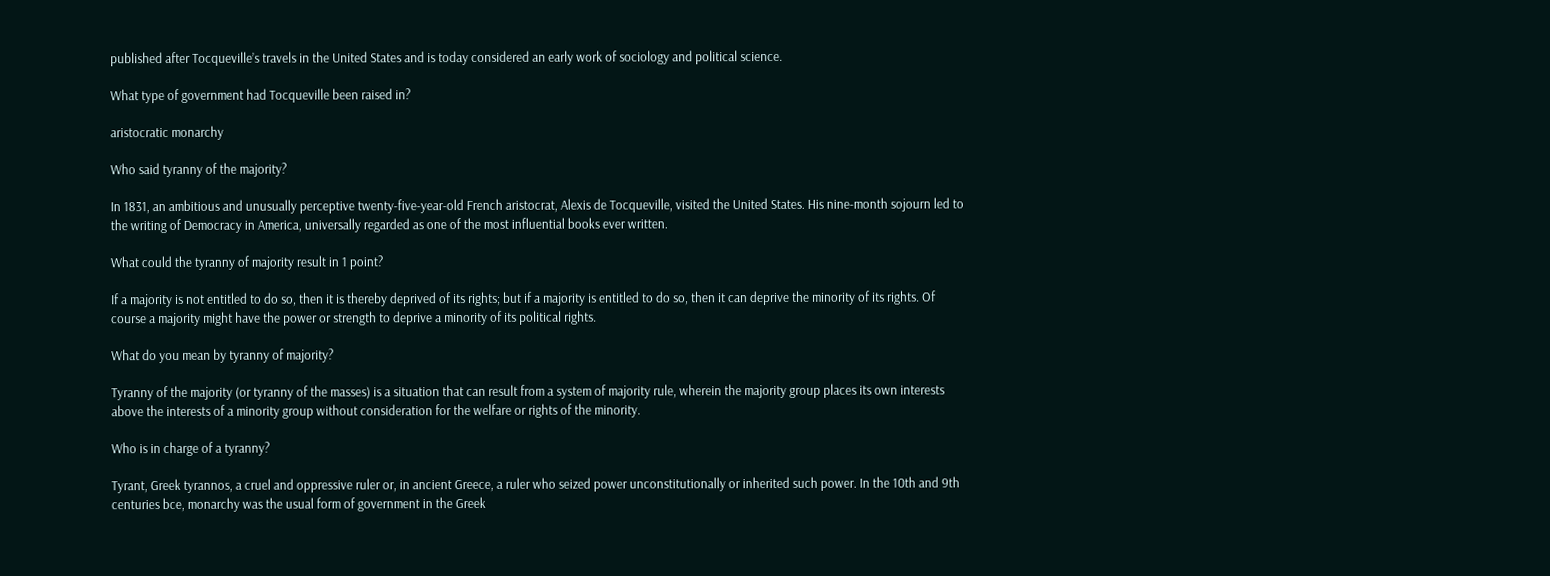published after Tocqueville’s travels in the United States and is today considered an early work of sociology and political science.

What type of government had Tocqueville been raised in?

aristocratic monarchy

Who said tyranny of the majority?

In 1831, an ambitious and unusually perceptive twenty-five-year-old French aristocrat, Alexis de Tocqueville, visited the United States. His nine-month sojourn led to the writing of Democracy in America, universally regarded as one of the most influential books ever written.

What could the tyranny of majority result in 1 point?

If a majority is not entitled to do so, then it is thereby deprived of its rights; but if a majority is entitled to do so, then it can deprive the minority of its rights. Of course a majority might have the power or strength to deprive a minority of its political rights.

What do you mean by tyranny of majority?

Tyranny of the majority (or tyranny of the masses) is a situation that can result from a system of majority rule, wherein the majority group places its own interests above the interests of a minority group without consideration for the welfare or rights of the minority.

Who is in charge of a tyranny?

Tyrant, Greek tyrannos, a cruel and oppressive ruler or, in ancient Greece, a ruler who seized power unconstitutionally or inherited such power. In the 10th and 9th centuries bce, monarchy was the usual form of government in the Greek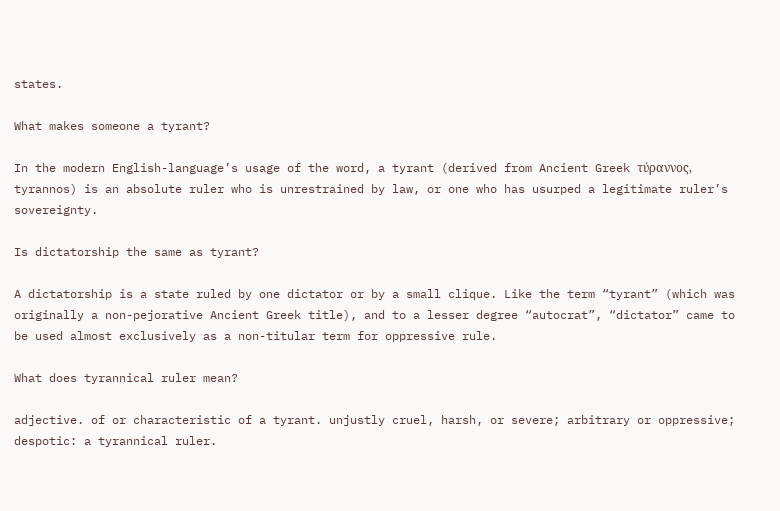states.

What makes someone a tyrant?

In the modern English-language’s usage of the word, a tyrant (derived from Ancient Greek τύραννος, tyrannos) is an absolute ruler who is unrestrained by law, or one who has usurped a legitimate ruler’s sovereignty.

Is dictatorship the same as tyrant?

A dictatorship is a state ruled by one dictator or by a small clique. Like the term “tyrant” (which was originally a non-pejorative Ancient Greek title), and to a lesser degree “autocrat”, “dictator” came to be used almost exclusively as a non-titular term for oppressive rule.

What does tyrannical ruler mean?

adjective. of or characteristic of a tyrant. unjustly cruel, harsh, or severe; arbitrary or oppressive; despotic: a tyrannical ruler.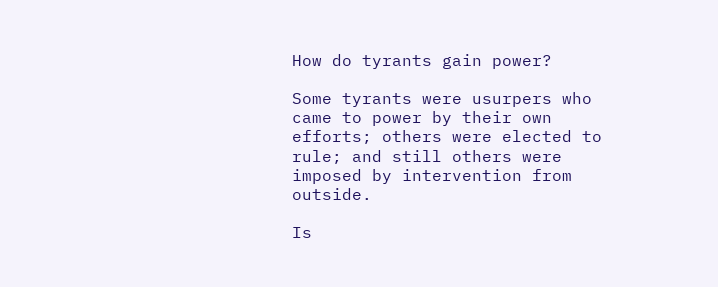How do tyrants gain power?

Some tyrants were usurpers who came to power by their own efforts; others were elected to rule; and still others were imposed by intervention from outside.

Is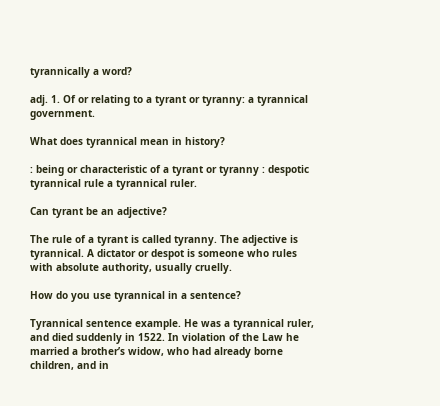tyrannically a word?

adj. 1. Of or relating to a tyrant or tyranny: a tyrannical government.

What does tyrannical mean in history?

: being or characteristic of a tyrant or tyranny : despotic tyrannical rule a tyrannical ruler.

Can tyrant be an adjective?

The rule of a tyrant is called tyranny. The adjective is tyrannical. A dictator or despot is someone who rules with absolute authority, usually cruelly.

How do you use tyrannical in a sentence?

Tyrannical sentence example. He was a tyrannical ruler, and died suddenly in 1522. In violation of the Law he married a brother’s widow, who had already borne children, and in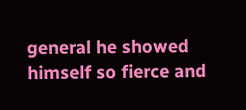general he showed himself so fierce and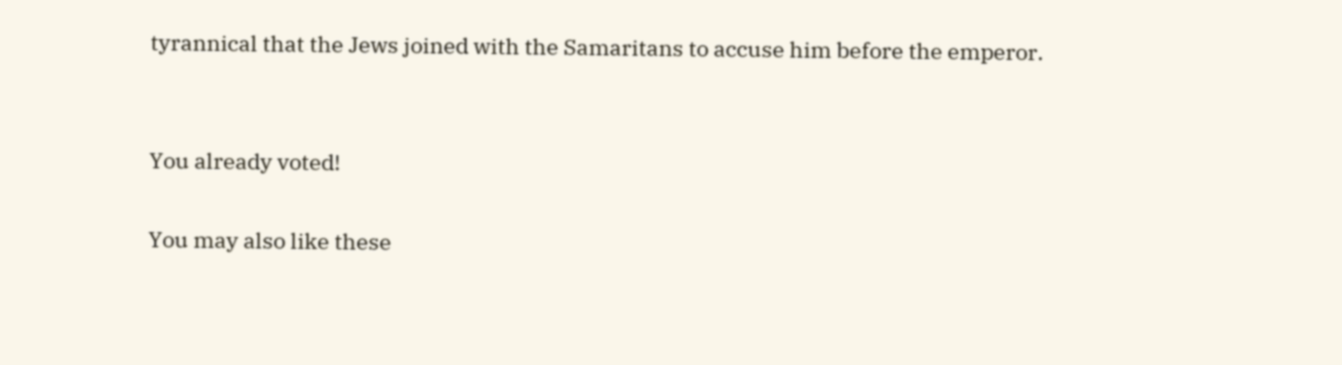tyrannical that the Jews joined with the Samaritans to accuse him before the emperor.


You already voted!

You may also like these